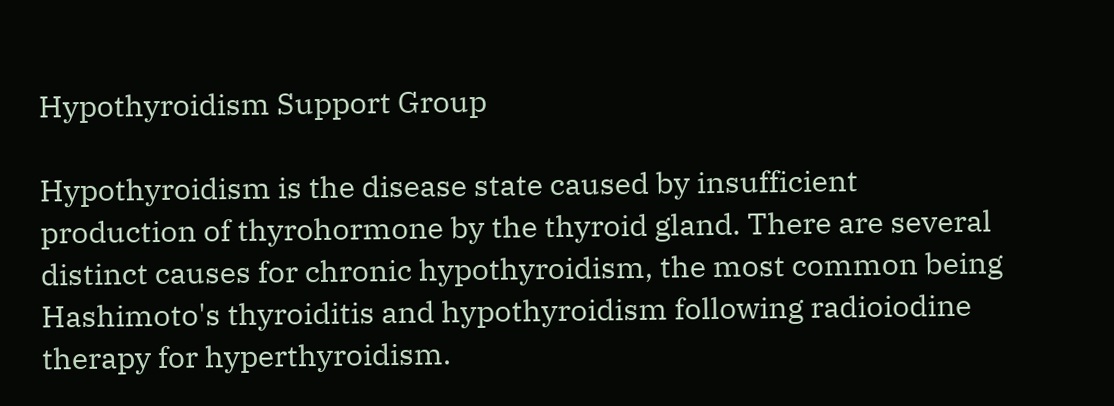Hypothyroidism Support Group

Hypothyroidism is the disease state caused by insufficient production of thyrohormone by the thyroid gland. There are several distinct causes for chronic hypothyroidism, the most common being Hashimoto's thyroiditis and hypothyroidism following radioiodine therapy for hyperthyroidism.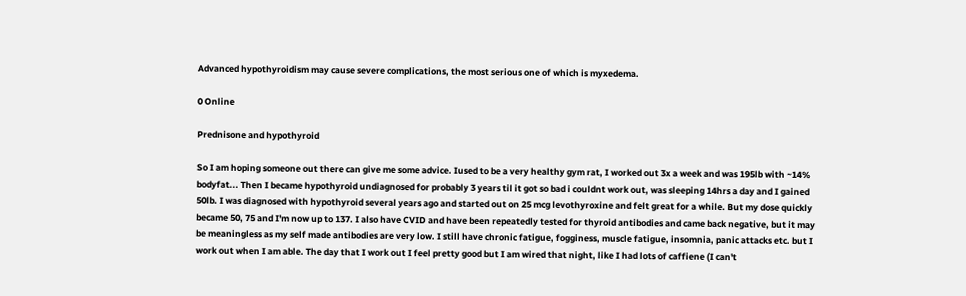Advanced hypothyroidism may cause severe complications, the most serious one of which is myxedema.

0 Online

Prednisone and hypothyroid

So I am hoping someone out there can give me some advice. Iused to be a very healthy gym rat, I worked out 3x a week and was 195lb with ~14% bodyfat... Then I became hypothyroid undiagnosed for probably 3 years til it got so bad i couldnt work out, was sleeping 14hrs a day and I gained 50lb. I was diagnosed with hypothyroid several years ago and started out on 25 mcg levothyroxine and felt great for a while. But my dose quickly became 50, 75 and I'm now up to 137. I also have CVID and have been repeatedly tested for thyroid antibodies and came back negative, but it may be meaningless as my self made antibodies are very low. I still have chronic fatigue, fogginess, muscle fatigue, insomnia, panic attacks etc. but I work out when I am able. The day that I work out I feel pretty good but I am wired that night, like I had lots of caffiene (I can't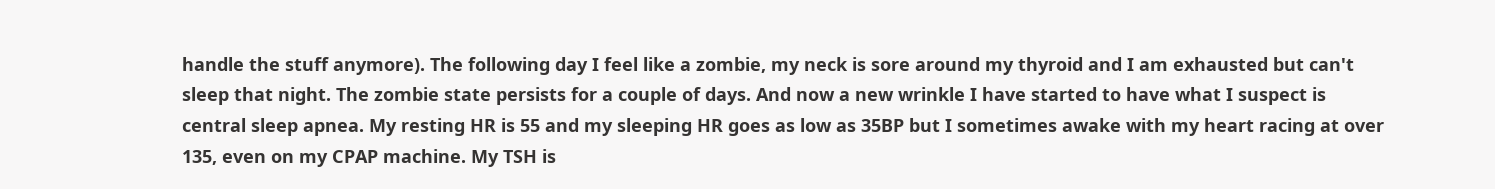handle the stuff anymore). The following day I feel like a zombie, my neck is sore around my thyroid and I am exhausted but can't sleep that night. The zombie state persists for a couple of days. And now a new wrinkle I have started to have what I suspect is central sleep apnea. My resting HR is 55 and my sleeping HR goes as low as 35BP but I sometimes awake with my heart racing at over 135, even on my CPAP machine. My TSH is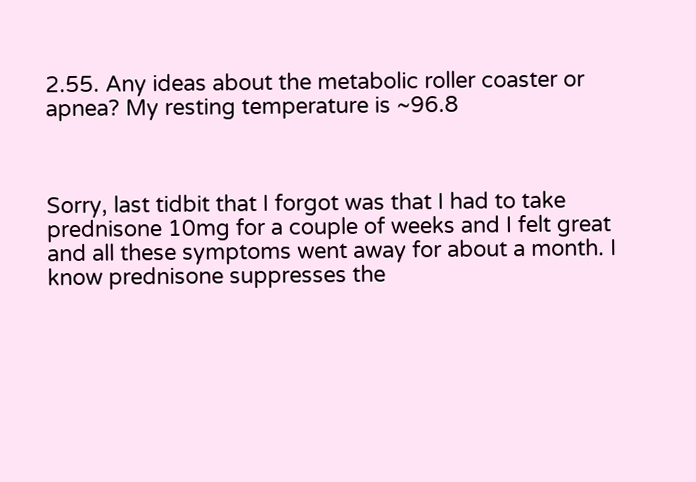2.55. Any ideas about the metabolic roller coaster or apnea? My resting temperature is ~96.8



Sorry, last tidbit that I forgot was that I had to take prednisone 10mg for a couple of weeks and I felt great and all these symptoms went away for about a month. I know prednisone suppresses the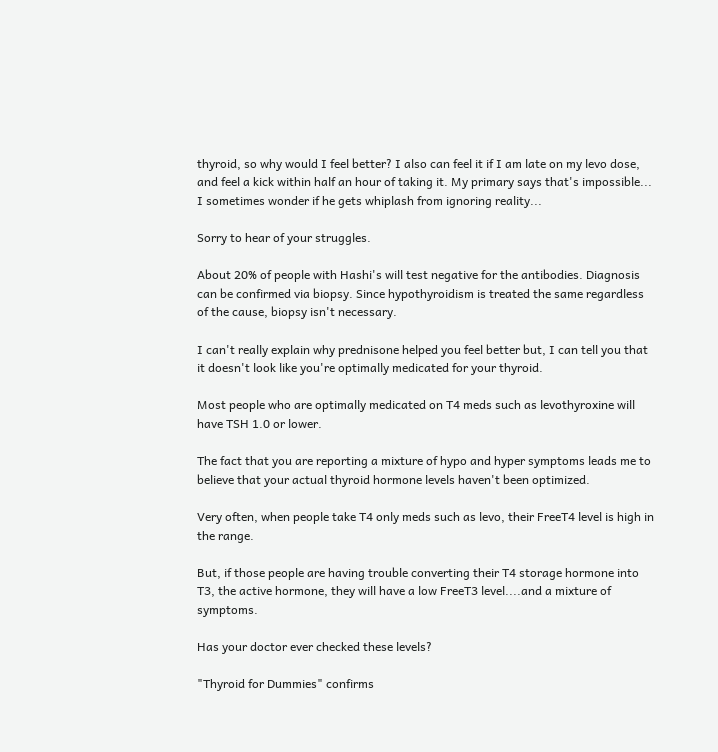thyroid, so why would I feel better? I also can feel it if I am late on my levo dose, and feel a kick within half an hour of taking it. My primary says that's impossible... I sometimes wonder if he gets whiplash from ignoring reality...

Sorry to hear of your struggles.

About 20% of people with Hashi's will test negative for the antibodies. Diagnosis can be confirmed via biopsy. Since hypothyroidism is treated the same regardless of the cause, biopsy isn't necessary.

I can't really explain why prednisone helped you feel better but, I can tell you that it doesn't look like you're optimally medicated for your thyroid.

Most people who are optimally medicated on T4 meds such as levothyroxine will have TSH 1.0 or lower.

The fact that you are reporting a mixture of hypo and hyper symptoms leads me to believe that your actual thyroid hormone levels haven't been optimized.

Very often, when people take T4 only meds such as levo, their FreeT4 level is high in the range.

But, if those people are having trouble converting their T4 storage hormone into T3, the active hormone, they will have a low FreeT3 level....and a mixture of symptoms.

Has your doctor ever checked these levels?

"Thyroid for Dummies" confirms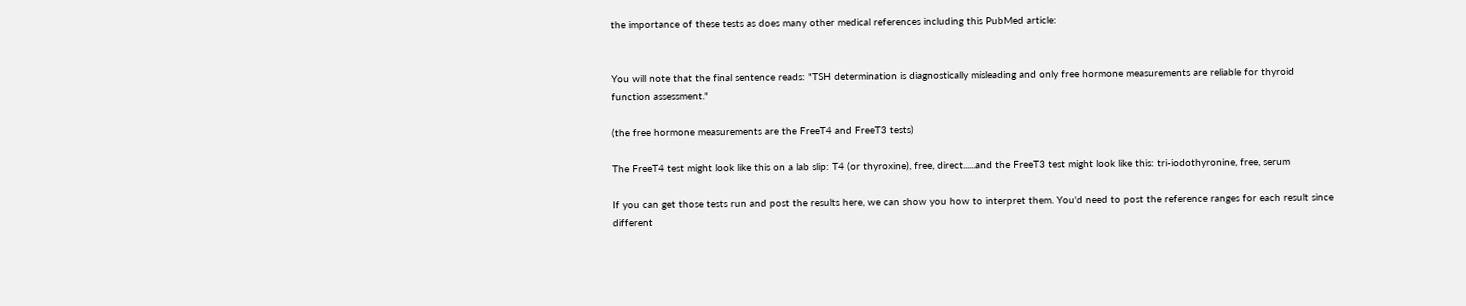the importance of these tests as does many other medical references including this PubMed article:


You will note that the final sentence reads: "TSH determination is diagnostically misleading and only free hormone measurements are reliable for thyroid function assessment."

(the free hormone measurements are the FreeT4 and FreeT3 tests)

The FreeT4 test might look like this on a lab slip: T4 (or thyroxine), free, direct......and the FreeT3 test might look like this: tri-iodothyronine, free, serum

If you can get those tests run and post the results here, we can show you how to interpret them. You'd need to post the reference ranges for each result since different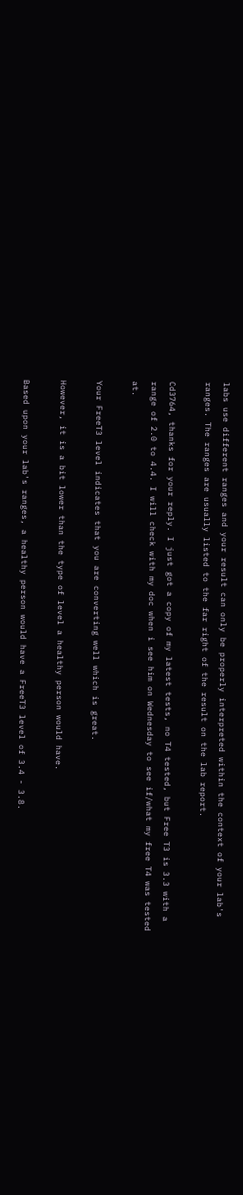labs use different ranges and your result can only be properly interpreted within the context of your lab's ranges. The ranges are usually listed to the far right of the result on the lab report.

Cd3764, thanks for your reply. I just got a copy of my latest tests, no T4 tested, but Free T3 is 3.3 with a range of 2.0 to 4.4. I will check with my doc when i see him on Wednesday to see if/what my free T4 was tested at.

Your FreeT3 level indicates that you are converting well which is great.

However, it is a bit lower than the type of level a healthy person would have.

Based upon your lab's ranges, a healthy person would have a FreeT3 level of 3.4 - 3.8.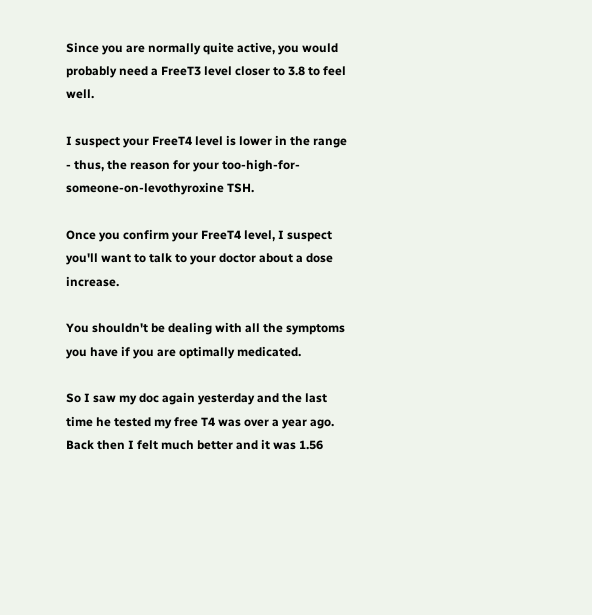Since you are normally quite active, you would probably need a FreeT3 level closer to 3.8 to feel well.

I suspect your FreeT4 level is lower in the range - thus, the reason for your too-high-for-someone-on-levothyroxine TSH.

Once you confirm your FreeT4 level, I suspect you'll want to talk to your doctor about a dose increase.

You shouldn't be dealing with all the symptoms you have if you are optimally medicated.

So I saw my doc again yesterday and the last time he tested my free T4 was over a year ago. Back then I felt much better and it was 1.56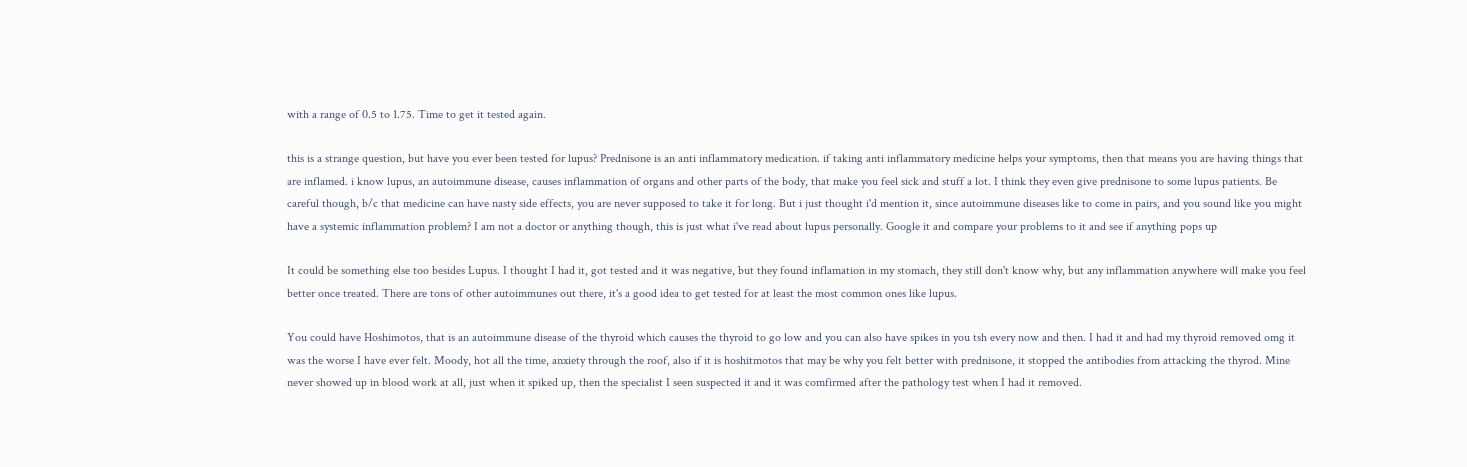with a range of 0.5 to 1.75. Time to get it tested again.

this is a strange question, but have you ever been tested for lupus? Prednisone is an anti inflammatory medication. if taking anti inflammatory medicine helps your symptoms, then that means you are having things that are inflamed. i know lupus, an autoimmune disease, causes inflammation of organs and other parts of the body, that make you feel sick and stuff a lot. I think they even give prednisone to some lupus patients. Be careful though, b/c that medicine can have nasty side effects, you are never supposed to take it for long. But i just thought i'd mention it, since autoimmune diseases like to come in pairs, and you sound like you might have a systemic inflammation problem? I am not a doctor or anything though, this is just what i've read about lupus personally. Google it and compare your problems to it and see if anything pops up

It could be something else too besides Lupus. I thought I had it, got tested and it was negative, but they found inflamation in my stomach, they still don't know why, but any inflammation anywhere will make you feel better once treated. There are tons of other autoimmunes out there, it's a good idea to get tested for at least the most common ones like lupus.

You could have Hoshimotos, that is an autoimmune disease of the thyroid which causes the thyroid to go low and you can also have spikes in you tsh every now and then. I had it and had my thyroid removed omg it was the worse I have ever felt. Moody, hot all the time, anxiety through the roof, also if it is hoshitmotos that may be why you felt better with prednisone, it stopped the antibodies from attacking the thyrod. Mine never showed up in blood work at all, just when it spiked up, then the specialist I seen suspected it and it was comfirmed after the pathology test when I had it removed.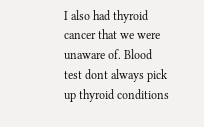I also had thyroid cancer that we were unaware of. Blood test dont always pick up thyroid conditions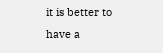it is better to have a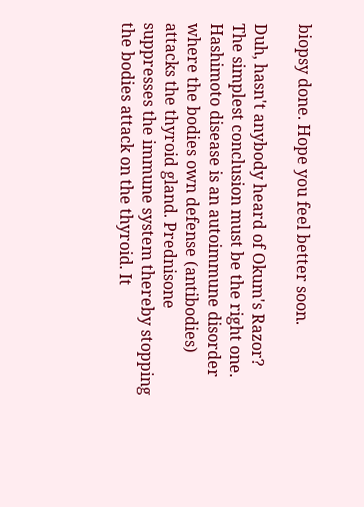biopsy done. Hope you feel better soon.

Duh, hasn't anybody heard of Okum's Razor? The simplest conclusion must be the right one. Hashimoto disease is an autoimmune disorder where the bodies own defense (antibodies) attacks the thyroid gland. Prednisone suppresses the immune system thereby stopping the bodies attack on the thyroid. It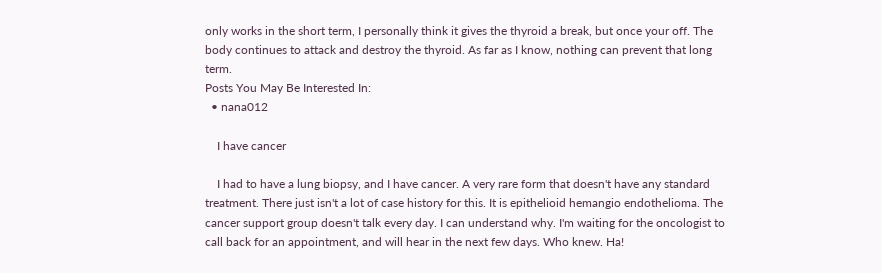only works in the short term, I personally think it gives the thyroid a break, but once your off. The body continues to attack and destroy the thyroid. As far as I know, nothing can prevent that long term.
Posts You May Be Interested In:
  • nana012

    I have cancer

    I had to have a lung biopsy, and I have cancer. A very rare form that doesn't have any standard treatment. There just isn't a lot of case history for this. It is epithelioid hemangio endothelioma. The cancer support group doesn't talk every day. I can understand why. I'm waiting for the oncologist to call back for an appointment, and will hear in the next few days. Who knew. Ha!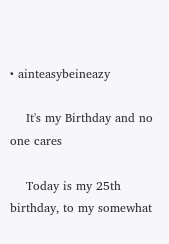• ainteasybeineazy

    It's my Birthday and no one cares

    Today is my 25th birthday, to my somewhat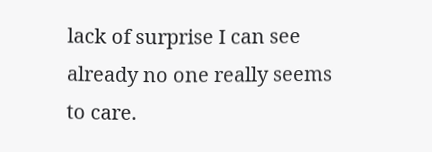lack of surprise I can see already no one really seems to care.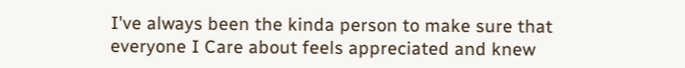I've always been the kinda person to make sure that everyone I Care about feels appreciated and knew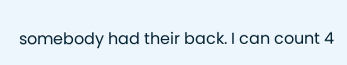somebody had their back. I can count 4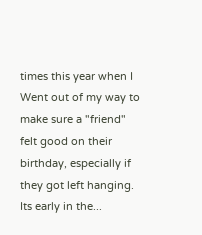times this year when I Went out of my way to make sure a "friend" felt good on their birthday, especially if they got left hanging. Its early in the...